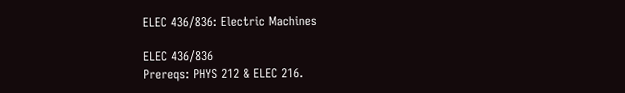ELEC 436/836: Electric Machines

ELEC 436/836
Prereqs: PHYS 212 & ELEC 216.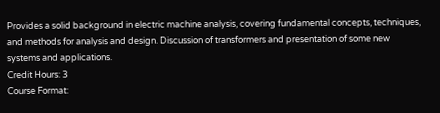Provides a solid background in electric machine analysis, covering fundamental concepts, techniques, and methods for analysis and design. Discussion of transformers and presentation of some new systems and applications.
Credit Hours: 3
Course Format: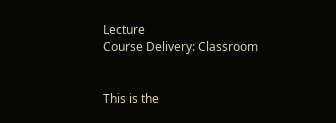Lecture
Course Delivery: Classroom


This is the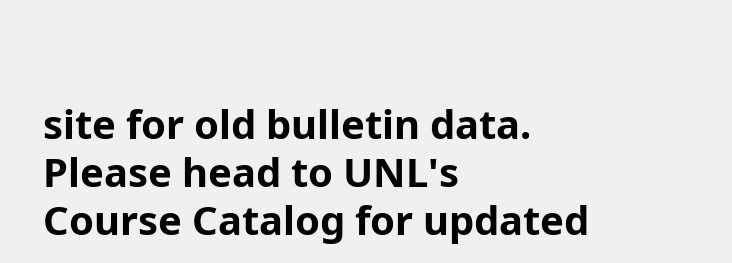site for old bulletin data. Please head to UNL's Course Catalog for updated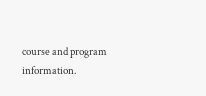course and program information.